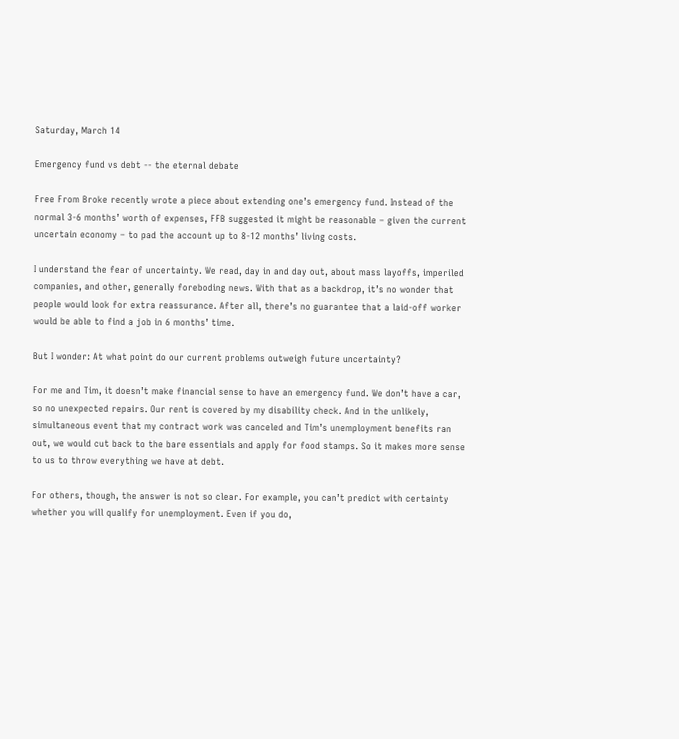Saturday, March 14

Emergency fund vs debt -- the eternal debate

Free From Broke recently wrote a piece about extending one’s emergency fund. Instead of the normal 3-6 months’ worth of expenses, FFB suggested it might be reasonable – given the current uncertain economy – to pad the account up to 8-12 months’ living costs.

I understand the fear of uncertainty. We read, day in and day out, about mass layoffs, imperiled companies, and other, generally foreboding news. With that as a backdrop, it’s no wonder that people would look for extra reassurance. After all, there’s no guarantee that a laid-off worker would be able to find a job in 6 months’ time.

But I wonder: At what point do our current problems outweigh future uncertainty?

For me and Tim, it doesn’t make financial sense to have an emergency fund. We don’t have a car, so no unexpected repairs. Our rent is covered by my disability check. And in the unlikely, simultaneous event that my contract work was canceled and Tim’s unemployment benefits ran out, we would cut back to the bare essentials and apply for food stamps. So it makes more sense to us to throw everything we have at debt.

For others, though, the answer is not so clear. For example, you can’t predict with certainty whether you will qualify for unemployment. Even if you do,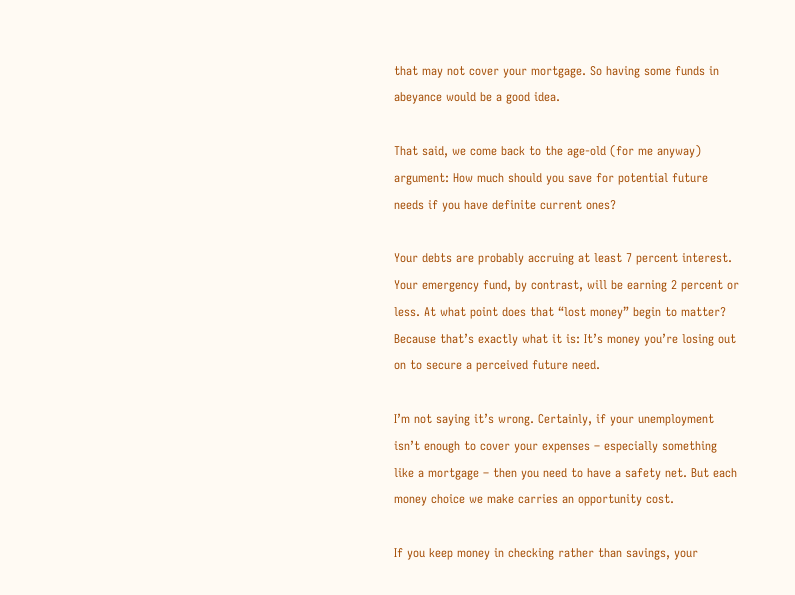that may not cover your mortgage. So having some funds in abeyance would be a good idea.

That said, we come back to the age-old (for me anyway) argument: How much should you save for potential future needs if you have definite current ones?

Your debts are probably accruing at least 7 percent interest. Your emergency fund, by contrast, will be earning 2 percent or less. At what point does that “lost money” begin to matter? Because that’s exactly what it is: It’s money you’re losing out on to secure a perceived future need.

I’m not saying it’s wrong. Certainly, if your unemployment isn’t enough to cover your expenses – especially something like a mortgage – then you need to have a safety net. But each money choice we make carries an opportunity cost.

If you keep money in checking rather than savings, your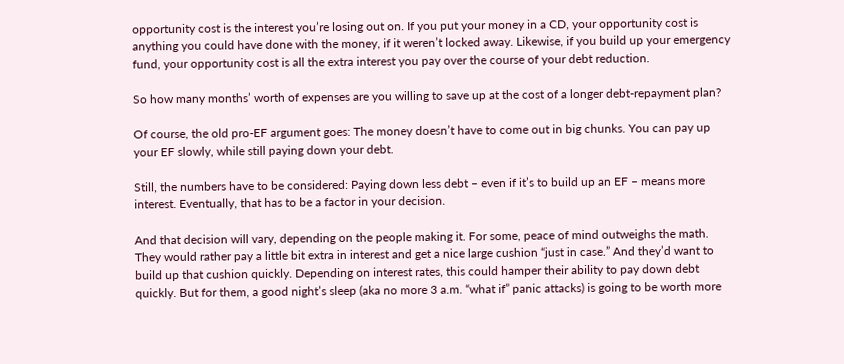opportunity cost is the interest you’re losing out on. If you put your money in a CD, your opportunity cost is anything you could have done with the money, if it weren’t locked away. Likewise, if you build up your emergency fund, your opportunity cost is all the extra interest you pay over the course of your debt reduction.

So how many months’ worth of expenses are you willing to save up at the cost of a longer debt-repayment plan?

Of course, the old pro-EF argument goes: The money doesn’t have to come out in big chunks. You can pay up your EF slowly, while still paying down your debt.

Still, the numbers have to be considered: Paying down less debt – even if it’s to build up an EF – means more interest. Eventually, that has to be a factor in your decision.

And that decision will vary, depending on the people making it. For some, peace of mind outweighs the math. They would rather pay a little bit extra in interest and get a nice large cushion “just in case.” And they’d want to build up that cushion quickly. Depending on interest rates, this could hamper their ability to pay down debt quickly. But for them, a good night’s sleep (aka no more 3 a.m. “what if” panic attacks) is going to be worth more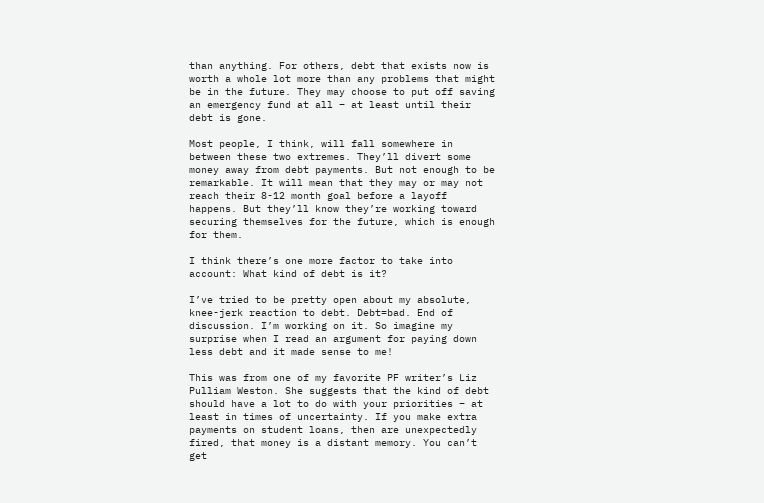than anything. For others, debt that exists now is worth a whole lot more than any problems that might be in the future. They may choose to put off saving an emergency fund at all – at least until their debt is gone.

Most people, I think, will fall somewhere in between these two extremes. They’ll divert some money away from debt payments. But not enough to be remarkable. It will mean that they may or may not reach their 8-12 month goal before a layoff happens. But they’ll know they’re working toward securing themselves for the future, which is enough for them.

I think there’s one more factor to take into account: What kind of debt is it?

I’ve tried to be pretty open about my absolute, knee-jerk reaction to debt. Debt=bad. End of discussion. I’m working on it. So imagine my surprise when I read an argument for paying down less debt and it made sense to me!

This was from one of my favorite PF writer’s Liz Pulliam Weston. She suggests that the kind of debt should have a lot to do with your priorities – at least in times of uncertainty. If you make extra payments on student loans, then are unexpectedly fired, that money is a distant memory. You can’t get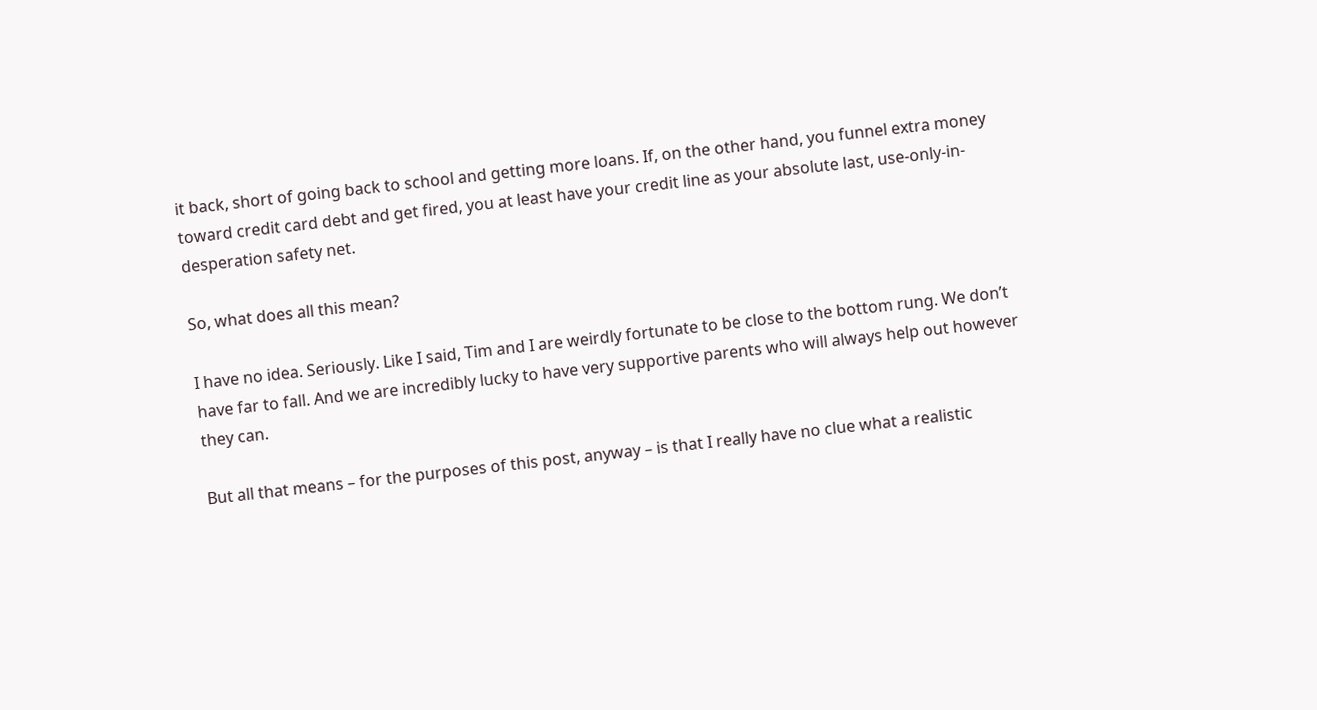it back, short of going back to school and getting more loans. If, on the other hand, you funnel extra money toward credit card debt and get fired, you at least have your credit line as your absolute last, use-only-in-desperation safety net.

So, what does all this mean?

I have no idea. Seriously. Like I said, Tim and I are weirdly fortunate to be close to the bottom rung. We don’t have far to fall. And we are incredibly lucky to have very supportive parents who will always help out however they can.

But all that means – for the purposes of this post, anyway – is that I really have no clue what a realistic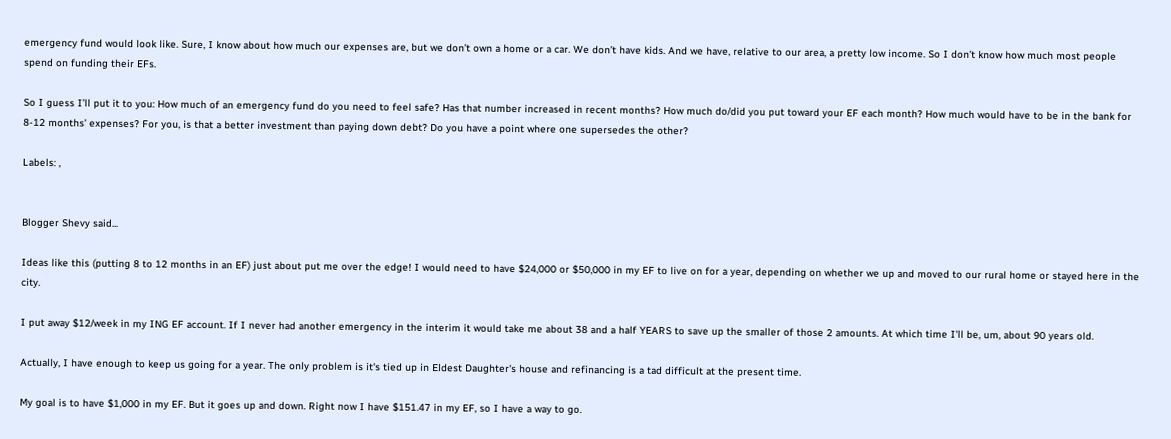emergency fund would look like. Sure, I know about how much our expenses are, but we don’t own a home or a car. We don’t have kids. And we have, relative to our area, a pretty low income. So I don’t know how much most people spend on funding their EFs.

So I guess I’ll put it to you: How much of an emergency fund do you need to feel safe? Has that number increased in recent months? How much do/did you put toward your EF each month? How much would have to be in the bank for 8-12 months’ expenses? For you, is that a better investment than paying down debt? Do you have a point where one supersedes the other?

Labels: ,


Blogger Shevy said...

Ideas like this (putting 8 to 12 months in an EF) just about put me over the edge! I would need to have $24,000 or $50,000 in my EF to live on for a year, depending on whether we up and moved to our rural home or stayed here in the city.

I put away $12/week in my ING EF account. If I never had another emergency in the interim it would take me about 38 and a half YEARS to save up the smaller of those 2 amounts. At which time I'll be, um, about 90 years old.

Actually, I have enough to keep us going for a year. The only problem is it's tied up in Eldest Daughter's house and refinancing is a tad difficult at the present time.

My goal is to have $1,000 in my EF. But it goes up and down. Right now I have $151.47 in my EF, so I have a way to go.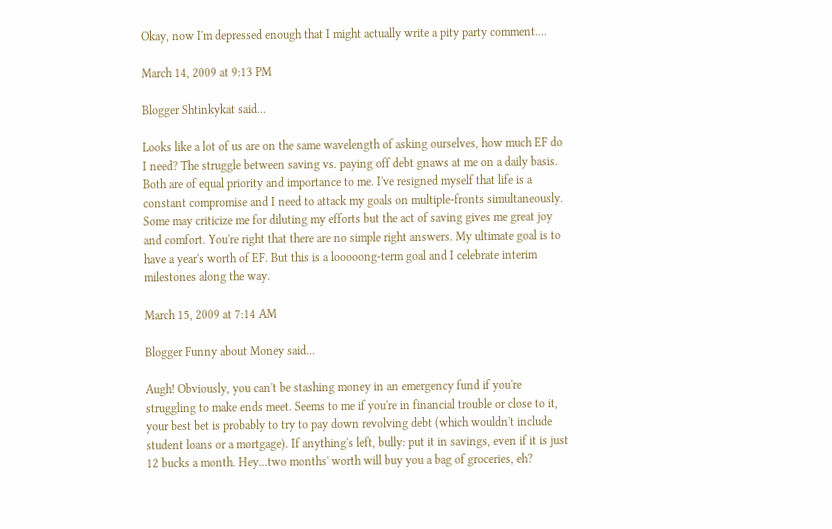Okay, now I'm depressed enough that I might actually write a pity party comment....

March 14, 2009 at 9:13 PM

Blogger Shtinkykat said...

Looks like a lot of us are on the same wavelength of asking ourselves, how much EF do I need? The struggle between saving vs. paying off debt gnaws at me on a daily basis. Both are of equal priority and importance to me. I've resigned myself that life is a constant compromise and I need to attack my goals on multiple-fronts simultaneously. Some may criticize me for diluting my efforts but the act of saving gives me great joy and comfort. You're right that there are no simple right answers. My ultimate goal is to have a year's worth of EF. But this is a looooong-term goal and I celebrate interim milestones along the way.

March 15, 2009 at 7:14 AM

Blogger Funny about Money said...

Augh! Obviously, you can't be stashing money in an emergency fund if you're struggling to make ends meet. Seems to me if you're in financial trouble or close to it, your best bet is probably to try to pay down revolving debt (which wouldn't include student loans or a mortgage). If anything's left, bully: put it in savings, even if it is just 12 bucks a month. Hey...two months' worth will buy you a bag of groceries, eh?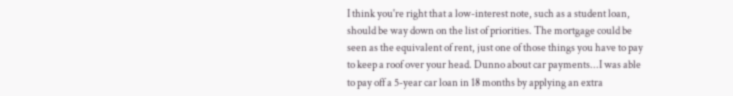I think you're right that a low-interest note, such as a student loan, should be way down on the list of priorities. The mortgage could be seen as the equivalent of rent, just one of those things you have to pay to keep a roof over your head. Dunno about car payments...I was able to pay off a 5-year car loan in 18 months by applying an extra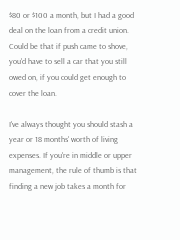$80 or $100 a month, but I had a good deal on the loan from a credit union. Could be that if push came to shove, you'd have to sell a car that you still owed on, if you could get enough to cover the loan.

I've always thought you should stash a year or 18 months' worth of living expenses. If you're in middle or upper management, the rule of thumb is that finding a new job takes a month for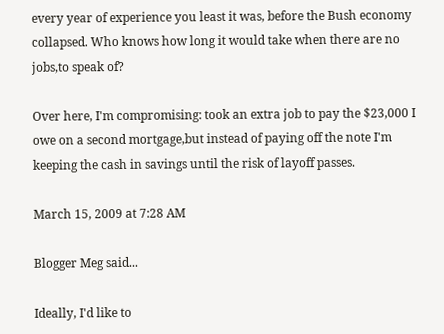every year of experience you least it was, before the Bush economy collapsed. Who knows how long it would take when there are no jobs,to speak of?

Over here, I'm compromising: took an extra job to pay the $23,000 I owe on a second mortgage,but instead of paying off the note I'm keeping the cash in savings until the risk of layoff passes.

March 15, 2009 at 7:28 AM

Blogger Meg said...

Ideally, I'd like to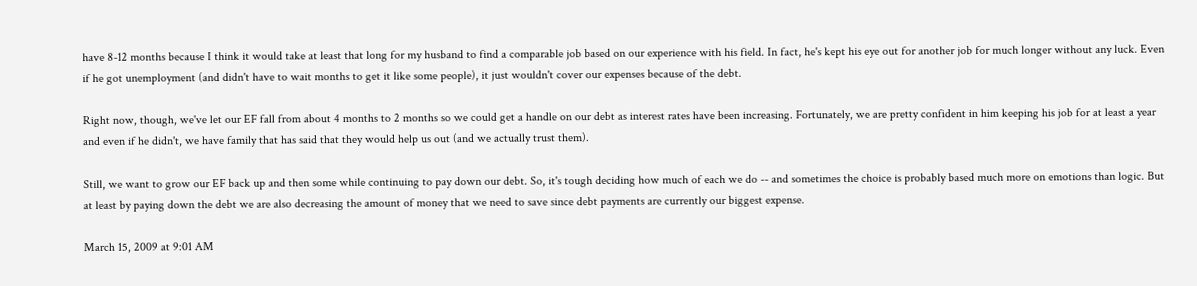have 8-12 months because I think it would take at least that long for my husband to find a comparable job based on our experience with his field. In fact, he's kept his eye out for another job for much longer without any luck. Even if he got unemployment (and didn't have to wait months to get it like some people), it just wouldn't cover our expenses because of the debt.

Right now, though, we've let our EF fall from about 4 months to 2 months so we could get a handle on our debt as interest rates have been increasing. Fortunately, we are pretty confident in him keeping his job for at least a year and even if he didn't, we have family that has said that they would help us out (and we actually trust them).

Still, we want to grow our EF back up and then some while continuing to pay down our debt. So, it's tough deciding how much of each we do -- and sometimes the choice is probably based much more on emotions than logic. But at least by paying down the debt we are also decreasing the amount of money that we need to save since debt payments are currently our biggest expense.

March 15, 2009 at 9:01 AM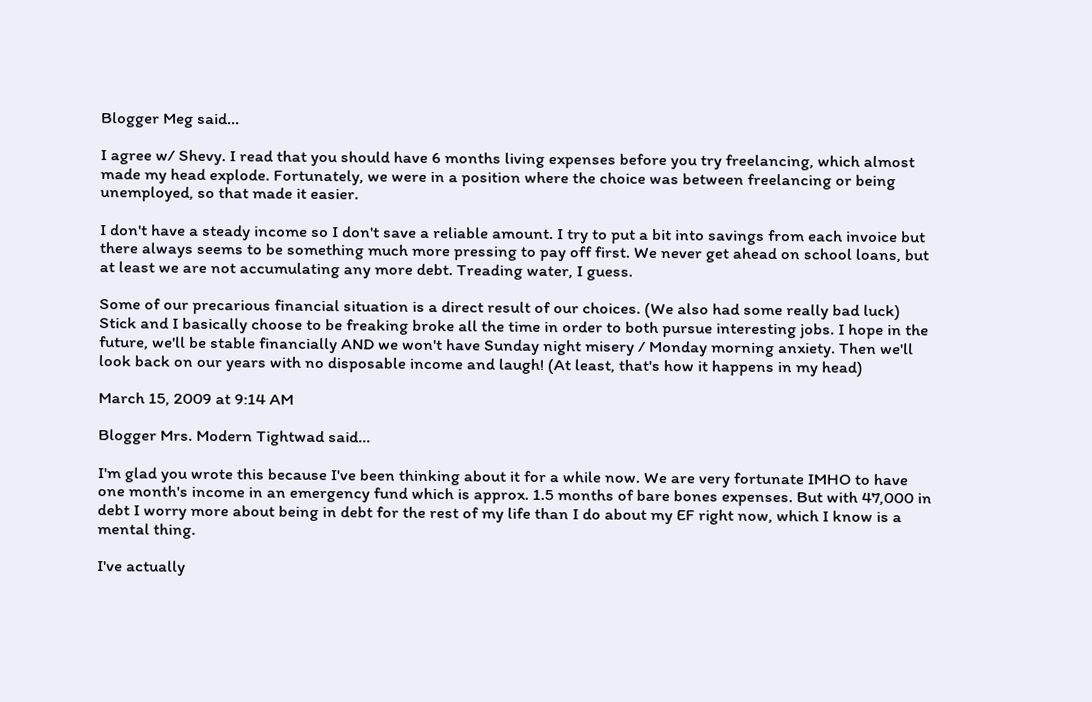Blogger Meg said...

I agree w/ Shevy. I read that you should have 6 months living expenses before you try freelancing, which almost made my head explode. Fortunately, we were in a position where the choice was between freelancing or being unemployed, so that made it easier.

I don't have a steady income so I don't save a reliable amount. I try to put a bit into savings from each invoice but there always seems to be something much more pressing to pay off first. We never get ahead on school loans, but at least we are not accumulating any more debt. Treading water, I guess.

Some of our precarious financial situation is a direct result of our choices. (We also had some really bad luck) Stick and I basically choose to be freaking broke all the time in order to both pursue interesting jobs. I hope in the future, we'll be stable financially AND we won't have Sunday night misery / Monday morning anxiety. Then we'll look back on our years with no disposable income and laugh! (At least, that's how it happens in my head)

March 15, 2009 at 9:14 AM

Blogger Mrs. Modern Tightwad said...

I'm glad you wrote this because I've been thinking about it for a while now. We are very fortunate IMHO to have one month's income in an emergency fund which is approx. 1.5 months of bare bones expenses. But with 47,000 in debt I worry more about being in debt for the rest of my life than I do about my EF right now, which I know is a mental thing.

I've actually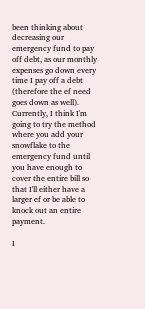been thinking about decreasing our emergency fund to pay off debt, as our monthly expenses go down every time I pay off a debt (therefore the ef need goes down as well). Currently, I think I'm going to try the method where you add your snowflake to the emergency fund until you have enough to cover the entire bill so that I'll either have a larger ef or be able to knock out an entire payment.

I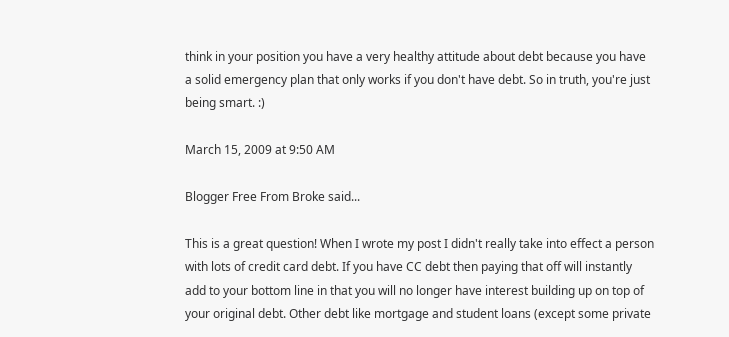think in your position you have a very healthy attitude about debt because you have a solid emergency plan that only works if you don't have debt. So in truth, you're just being smart. :)

March 15, 2009 at 9:50 AM

Blogger Free From Broke said...

This is a great question! When I wrote my post I didn't really take into effect a person with lots of credit card debt. If you have CC debt then paying that off will instantly add to your bottom line in that you will no longer have interest building up on top of your original debt. Other debt like mortgage and student loans (except some private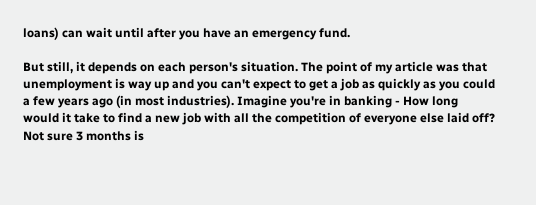loans) can wait until after you have an emergency fund.

But still, it depends on each person's situation. The point of my article was that unemployment is way up and you can't expect to get a job as quickly as you could a few years ago (in most industries). Imagine you're in banking - How long would it take to find a new job with all the competition of everyone else laid off? Not sure 3 months is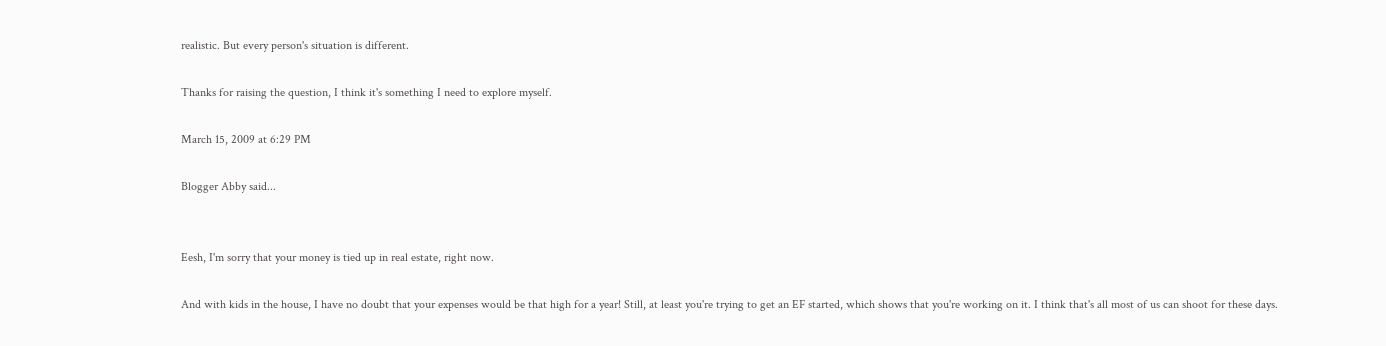realistic. But every person's situation is different.

Thanks for raising the question, I think it's something I need to explore myself.

March 15, 2009 at 6:29 PM

Blogger Abby said...


Eesh, I'm sorry that your money is tied up in real estate, right now.

And with kids in the house, I have no doubt that your expenses would be that high for a year! Still, at least you're trying to get an EF started, which shows that you're working on it. I think that's all most of us can shoot for these days.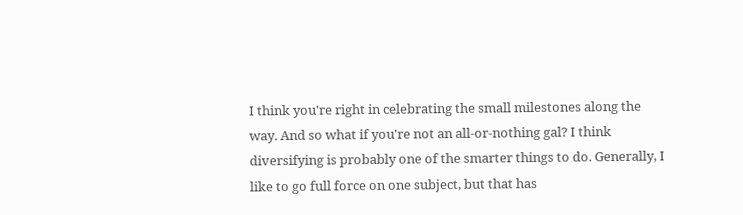I think you're right in celebrating the small milestones along the way. And so what if you're not an all-or-nothing gal? I think diversifying is probably one of the smarter things to do. Generally, I like to go full force on one subject, but that has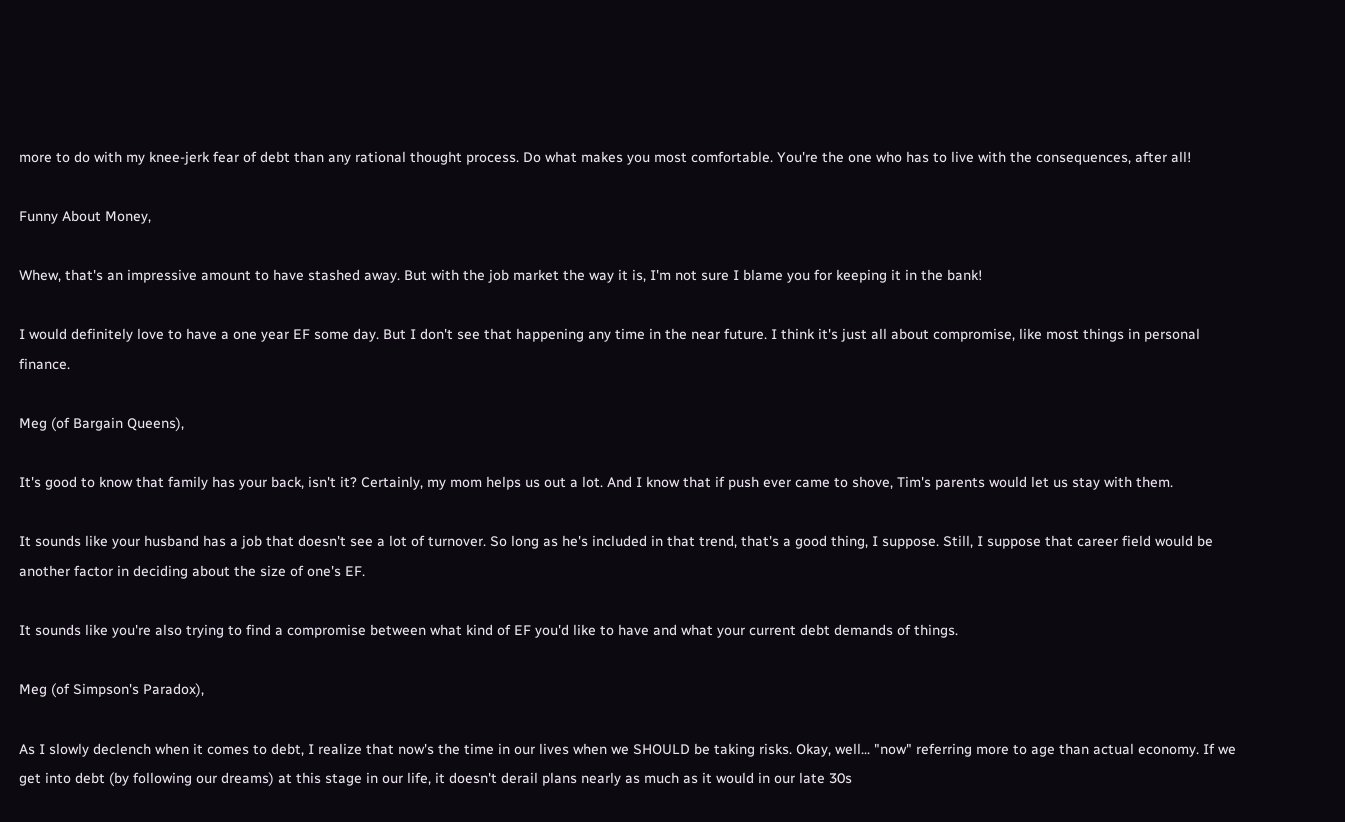more to do with my knee-jerk fear of debt than any rational thought process. Do what makes you most comfortable. You're the one who has to live with the consequences, after all!

Funny About Money,

Whew, that's an impressive amount to have stashed away. But with the job market the way it is, I'm not sure I blame you for keeping it in the bank!

I would definitely love to have a one year EF some day. But I don't see that happening any time in the near future. I think it's just all about compromise, like most things in personal finance.

Meg (of Bargain Queens),

It's good to know that family has your back, isn't it? Certainly, my mom helps us out a lot. And I know that if push ever came to shove, Tim's parents would let us stay with them.

It sounds like your husband has a job that doesn't see a lot of turnover. So long as he's included in that trend, that's a good thing, I suppose. Still, I suppose that career field would be another factor in deciding about the size of one's EF.

It sounds like you're also trying to find a compromise between what kind of EF you'd like to have and what your current debt demands of things.

Meg (of Simpson's Paradox),

As I slowly declench when it comes to debt, I realize that now's the time in our lives when we SHOULD be taking risks. Okay, well... "now" referring more to age than actual economy. If we get into debt (by following our dreams) at this stage in our life, it doesn't derail plans nearly as much as it would in our late 30s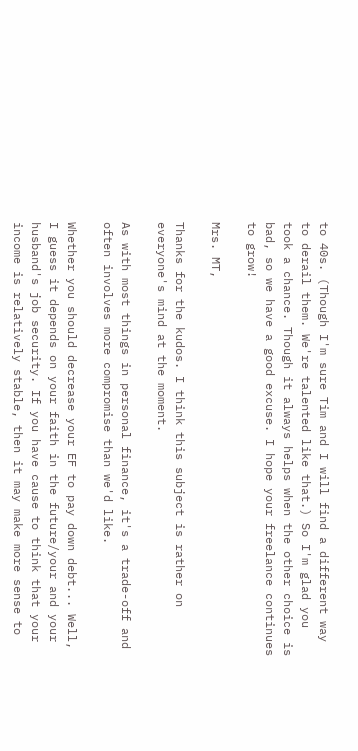to 40s. (Though I'm sure Tim and I will find a different way to derail them. We're talented like that.) So I'm glad you took a chance. Though it always helps when the other choice is bad, so we have a good excuse. I hope your freelance continues to grow!

Mrs. MT,

Thanks for the kudos. I think this subject is rather on everyone's mind at the moment.

As with most things in personal finance, it's a trade-off and often involves more compromise than we'd like.

Whether you should decrease your EF to pay down debt... Well, I guess it depends on your faith in the future/your and your husband's job security. If you have cause to think that your income is relatively stable, then it may make more sense to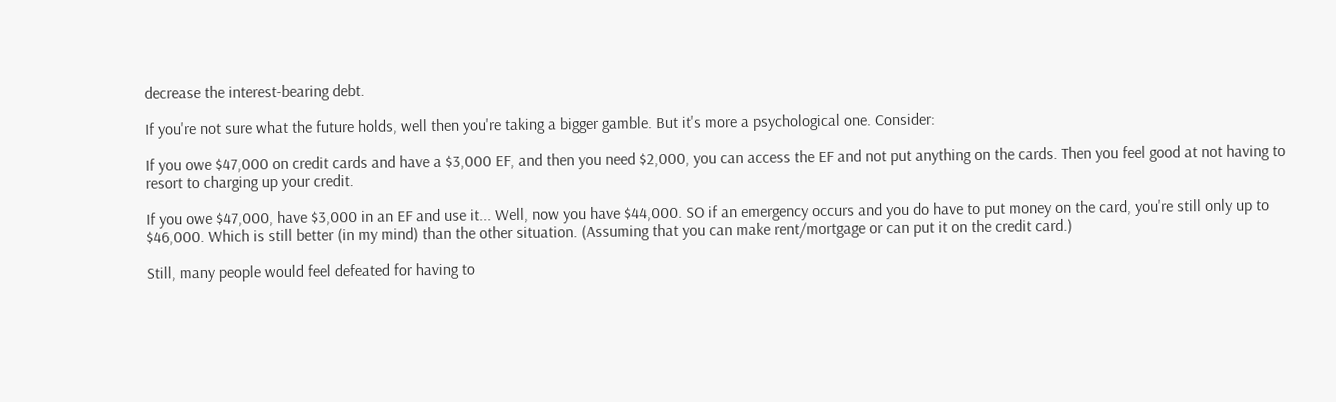decrease the interest-bearing debt.

If you're not sure what the future holds, well then you're taking a bigger gamble. But it's more a psychological one. Consider:

If you owe $47,000 on credit cards and have a $3,000 EF, and then you need $2,000, you can access the EF and not put anything on the cards. Then you feel good at not having to resort to charging up your credit.

If you owe $47,000, have $3,000 in an EF and use it... Well, now you have $44,000. SO if an emergency occurs and you do have to put money on the card, you're still only up to $46,000. Which is still better (in my mind) than the other situation. (Assuming that you can make rent/mortgage or can put it on the credit card.)

Still, many people would feel defeated for having to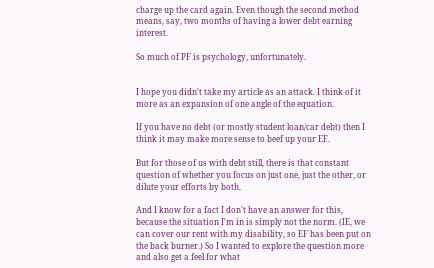charge up the card again. Even though the second method means, say, two months of having a lower debt earning interest.

So much of PF is psychology, unfortunately.


I hope you didn't take my article as an attack. I think of it more as an expansion of one angle of the equation.

If you have no debt (or mostly student loan/car debt) then I think it may make more sense to beef up your EF.

But for those of us with debt still, there is that constant question of whether you focus on just one, just the other, or dilute your efforts by both.

And I know for a fact I don't have an answer for this, because the situation I'm in is simply not the norm. (IE, we can cover our rent with my disability, so EF has been put on the back burner.) So I wanted to explore the question more and also get a feel for what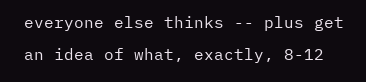everyone else thinks -- plus get an idea of what, exactly, 8-12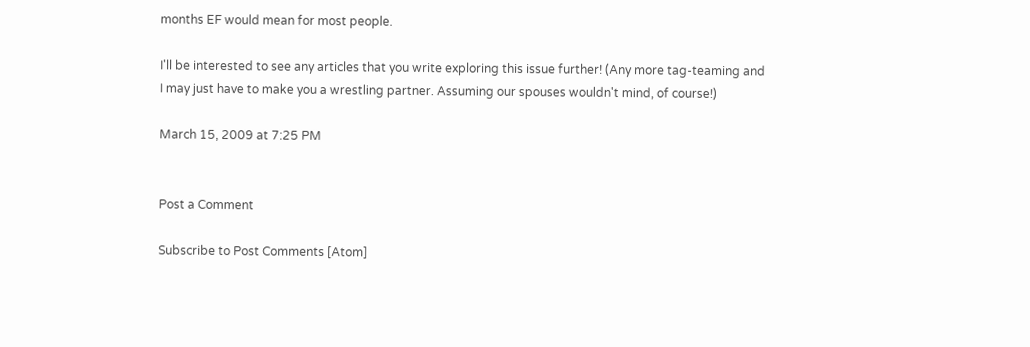months EF would mean for most people.

I'll be interested to see any articles that you write exploring this issue further! (Any more tag-teaming and I may just have to make you a wrestling partner. Assuming our spouses wouldn't mind, of course!)

March 15, 2009 at 7:25 PM


Post a Comment

Subscribe to Post Comments [Atom]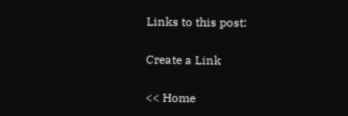Links to this post:

Create a Link

<< Home